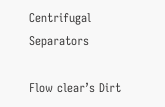Centrifugal Separators

Flow clear’s Dirt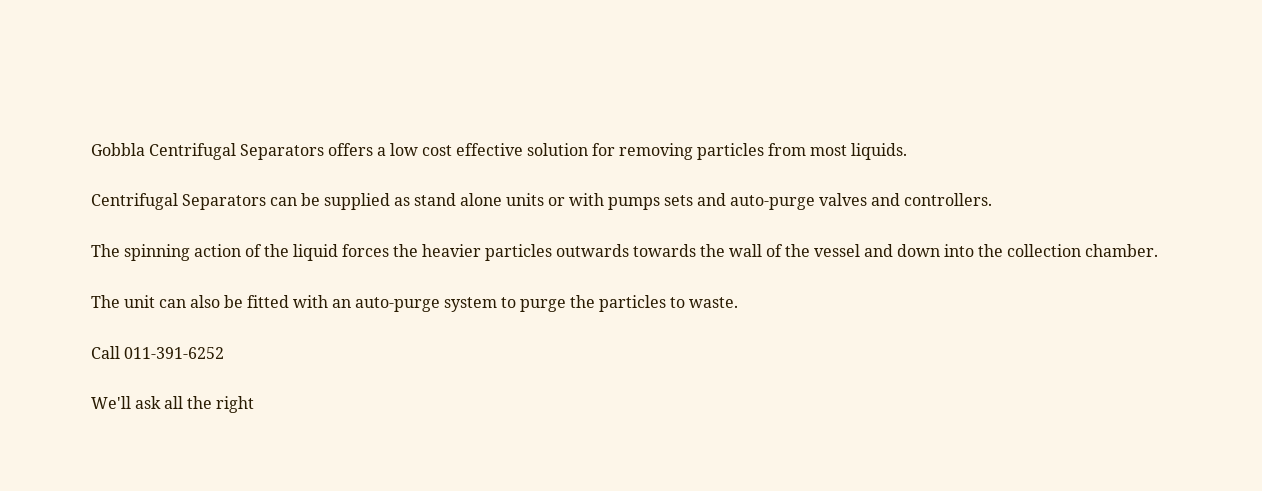Gobbla Centrifugal Separators offers a low cost effective solution for removing particles from most liquids.

Centrifugal Separators can be supplied as stand alone units or with pumps sets and auto-purge valves and controllers.

The spinning action of the liquid forces the heavier particles outwards towards the wall of the vessel and down into the collection chamber.

The unit can also be fitted with an auto-purge system to purge the particles to waste.

Call 011-391-6252

We'll ask all the right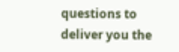questions to deliver you the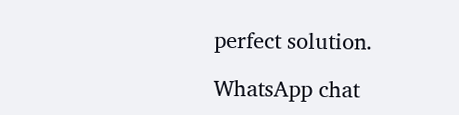perfect solution.

WhatsApp chat